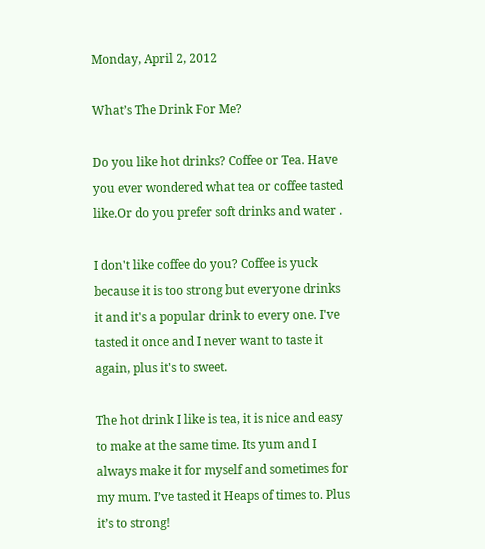Monday, April 2, 2012

What’s The Drink For Me?

Do you like hot drinks? Coffee or Tea. Have you ever wondered what tea or coffee tasted like.Or do you prefer soft drinks and water .

I don't like coffee do you? Coffee is yuck because it is too strong but everyone drinks it and it's a popular drink to every one. I've tasted it once and I never want to taste it again, plus it's to sweet.

The hot drink I like is tea, it is nice and easy to make at the same time. Its yum and I always make it for myself and sometimes for my mum. I’ve tasted it Heaps of times to. Plus it’s to strong!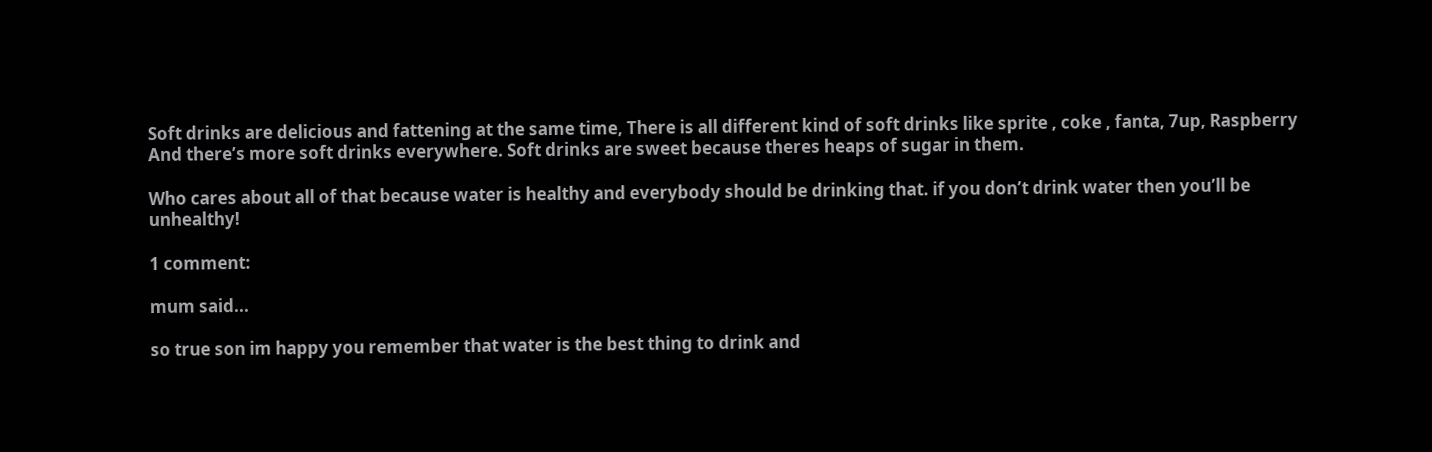Soft drinks are delicious and fattening at the same time, There is all different kind of soft drinks like sprite , coke , fanta, 7up, Raspberry And there’s more soft drinks everywhere. Soft drinks are sweet because theres heaps of sugar in them.

Who cares about all of that because water is healthy and everybody should be drinking that. if you don’t drink water then you’ll be unhealthy!

1 comment:

mum said...

so true son im happy you remember that water is the best thing to drink and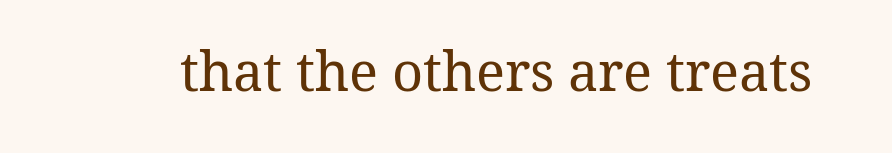that the others are treats